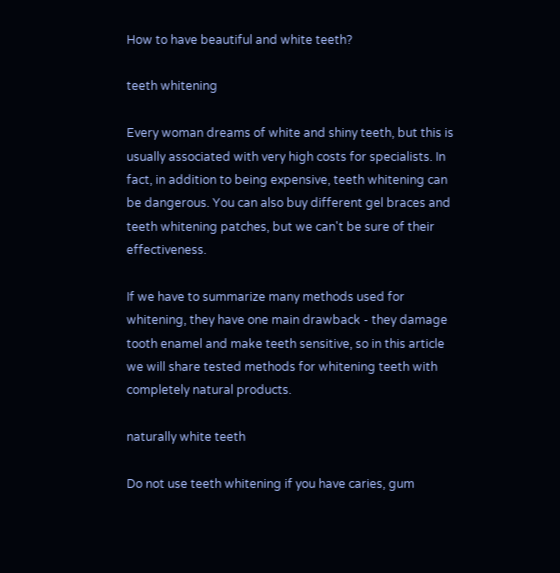How to have beautiful and white teeth?

teeth whitening

Every woman dreams of white and shiny teeth, but this is usually associated with very high costs for specialists. In fact, in addition to being expensive, teeth whitening can be dangerous. You can also buy different gel braces and teeth whitening patches, but we can't be sure of their effectiveness.

If we have to summarize many methods used for whitening, they have one main drawback - they damage tooth enamel and make teeth sensitive, so in this article we will share tested methods for whitening teeth with completely natural products.

naturally white teeth

Do not use teeth whitening if you have caries, gum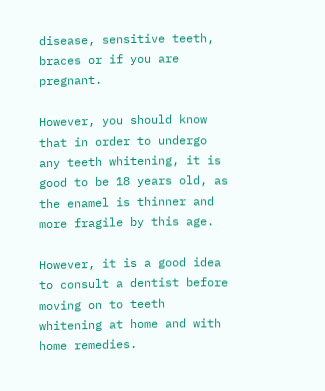disease, sensitive teeth, braces or if you are pregnant.

However, you should know that in order to undergo any teeth whitening, it is good to be 18 years old, as the enamel is thinner and more fragile by this age.

However, it is a good idea to consult a dentist before moving on to teeth whitening at home and with home remedies.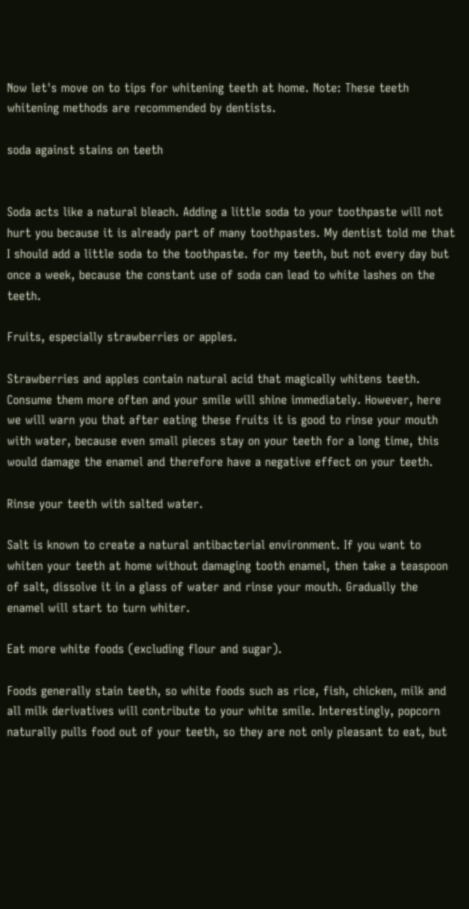Now let's move on to tips for whitening teeth at home. Note: These teeth whitening methods are recommended by dentists.

soda against stains on teeth


Soda acts like a natural bleach. Adding a little soda to your toothpaste will not hurt you because it is already part of many toothpastes. My dentist told me that I should add a little soda to the toothpaste. for my teeth, but not every day but once a week, because the constant use of soda can lead to white lashes on the teeth.

Fruits, especially strawberries or apples.

Strawberries and apples contain natural acid that magically whitens teeth. Consume them more often and your smile will shine immediately. However, here we will warn you that after eating these fruits it is good to rinse your mouth with water, because even small pieces stay on your teeth for a long time, this would damage the enamel and therefore have a negative effect on your teeth.

Rinse your teeth with salted water.

Salt is known to create a natural antibacterial environment. If you want to whiten your teeth at home without damaging tooth enamel, then take a teaspoon of salt, dissolve it in a glass of water and rinse your mouth. Gradually the enamel will start to turn whiter.

Eat more white foods (excluding flour and sugar).

Foods generally stain teeth, so white foods such as rice, fish, chicken, milk and all milk derivatives will contribute to your white smile. Interestingly, popcorn naturally pulls food out of your teeth, so they are not only pleasant to eat, but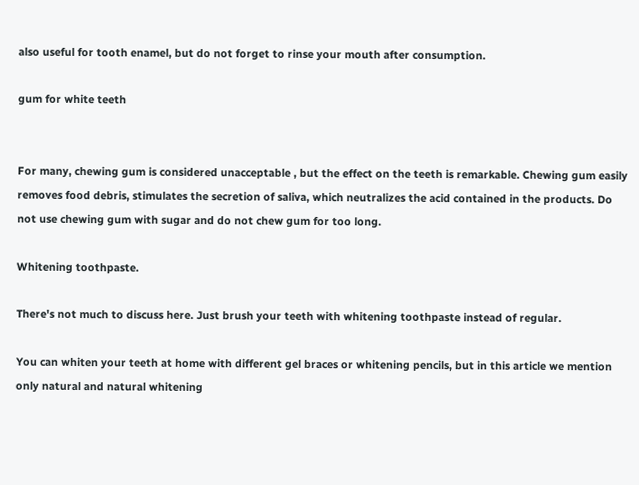also useful for tooth enamel, but do not forget to rinse your mouth after consumption.

gum for white teeth


For many, chewing gum is considered unacceptable , but the effect on the teeth is remarkable. Chewing gum easily removes food debris, stimulates the secretion of saliva, which neutralizes the acid contained in the products. Do not use chewing gum with sugar and do not chew gum for too long.

Whitening toothpaste.

There's not much to discuss here. Just brush your teeth with whitening toothpaste instead of regular.

You can whiten your teeth at home with different gel braces or whitening pencils, but in this article we mention only natural and natural whitening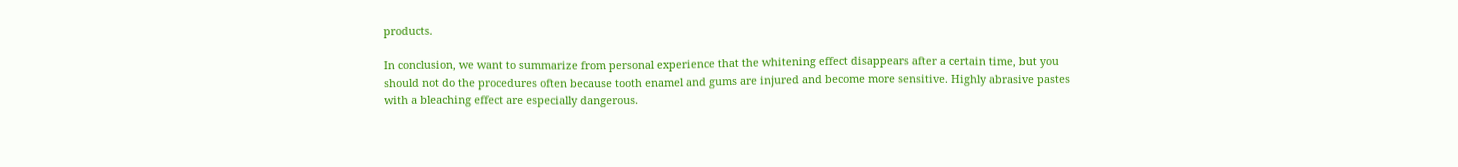products.

In conclusion, we want to summarize from personal experience that the whitening effect disappears after a certain time, but you should not do the procedures often because tooth enamel and gums are injured and become more sensitive. Highly abrasive pastes with a bleaching effect are especially dangerous.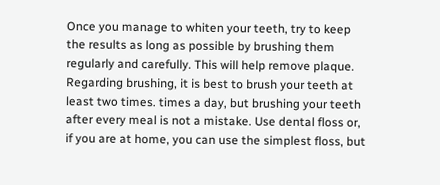Once you manage to whiten your teeth, try to keep the results as long as possible by brushing them regularly and carefully. This will help remove plaque. Regarding brushing, it is best to brush your teeth at least two times. times a day, but brushing your teeth after every meal is not a mistake. Use dental floss or, if you are at home, you can use the simplest floss, but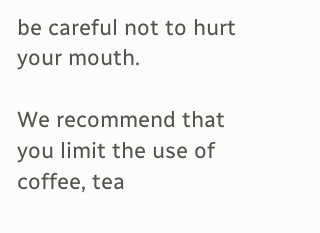be careful not to hurt your mouth.

We recommend that you limit the use of coffee, tea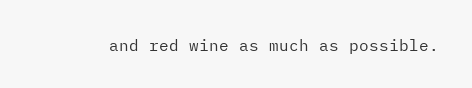and red wine as much as possible.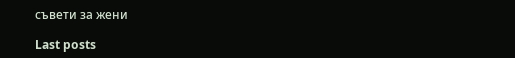съвети за жени

Last posts